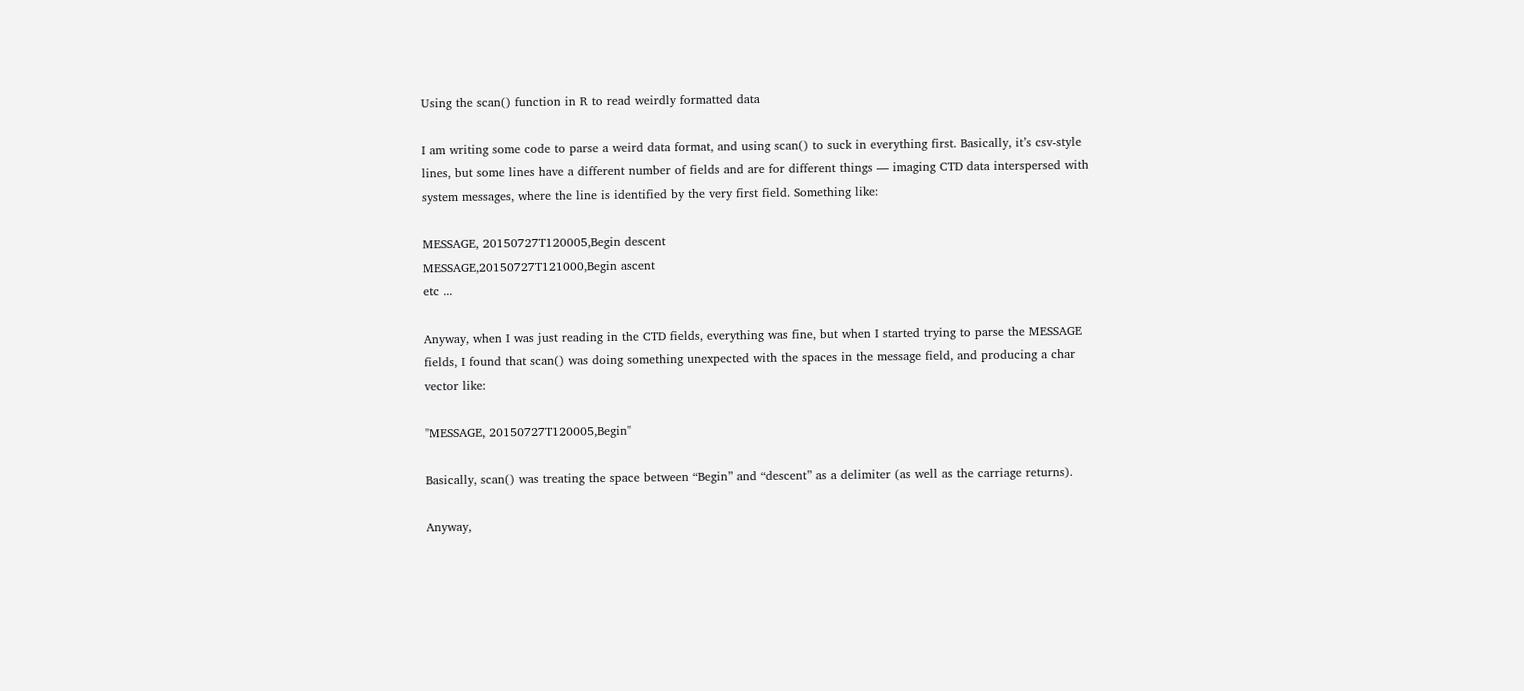Using the scan() function in R to read weirdly formatted data

I am writing some code to parse a weird data format, and using scan() to suck in everything first. Basically, it’s csv-style lines, but some lines have a different number of fields and are for different things — imaging CTD data interspersed with system messages, where the line is identified by the very first field. Something like:

MESSAGE, 20150727T120005,Begin descent
MESSAGE,20150727T121000,Begin ascent
etc ...

Anyway, when I was just reading in the CTD fields, everything was fine, but when I started trying to parse the MESSAGE fields, I found that scan() was doing something unexpected with the spaces in the message field, and producing a char vector like:

"MESSAGE, 20150727T120005,Begin"

Basically, scan() was treating the space between “Begin” and “descent” as a delimiter (as well as the carriage returns).

Anyway,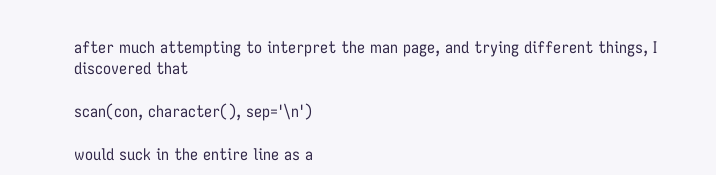after much attempting to interpret the man page, and trying different things, I discovered that

scan(con, character(), sep='\n')

would suck in the entire line as a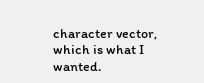character vector, which is what I wanted.